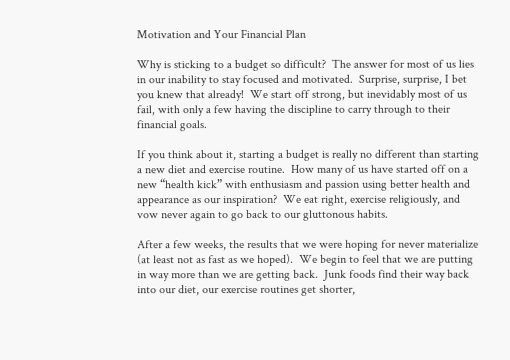Motivation and Your Financial Plan

Why is sticking to a budget so difficult?  The answer for most of us lies in our inability to stay focused and motivated.  Surprise, surprise, I bet you knew that already!  We start off strong, but inevidably most of us fail, with only a few having the discipline to carry through to their financial goals.

If you think about it, starting a budget is really no different than starting a new diet and exercise routine.  How many of us have started off on a new “health kick” with enthusiasm and passion using better health and appearance as our inspiration?  We eat right, exercise religiously, and vow never again to go back to our gluttonous habits.

After a few weeks, the results that we were hoping for never materialize (at least not as fast as we hoped).  We begin to feel that we are putting in way more than we are getting back.  Junk foods find their way back  into our diet, our exercise routines get shorter,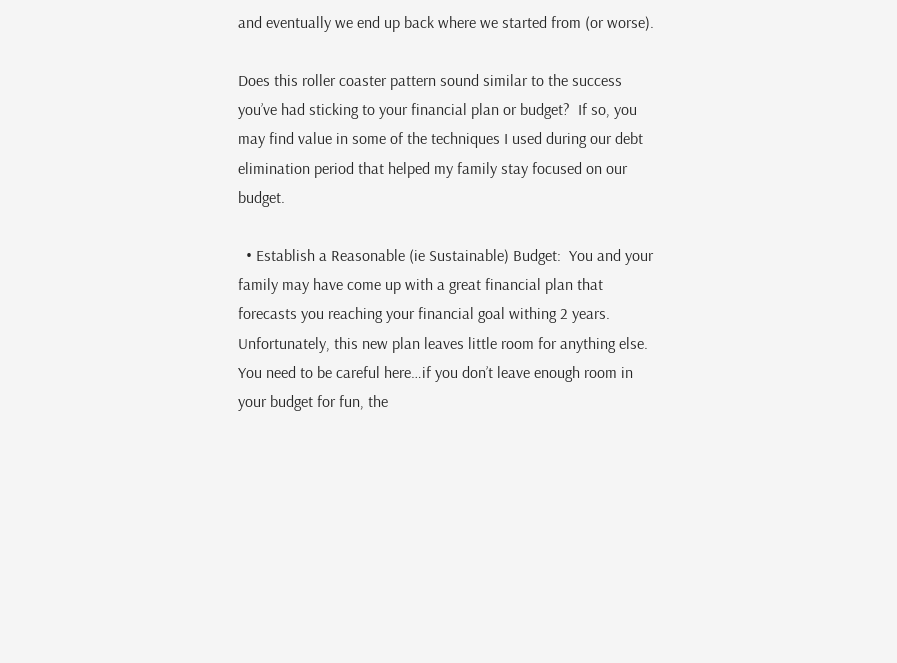and eventually we end up back where we started from (or worse).

Does this roller coaster pattern sound similar to the success you’ve had sticking to your financial plan or budget?  If so, you may find value in some of the techniques I used during our debt elimination period that helped my family stay focused on our budget.

  • Establish a Reasonable (ie Sustainable) Budget:  You and your family may have come up with a great financial plan that forecasts you reaching your financial goal withing 2 years.  Unfortunately, this new plan leaves little room for anything else.  You need to be careful here…if you don’t leave enough room in your budget for fun, the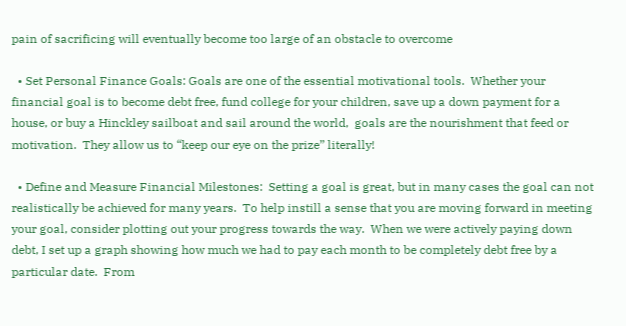pain of sacrificing will eventually become too large of an obstacle to overcome

  • Set Personal Finance Goals: Goals are one of the essential motivational tools.  Whether your financial goal is to become debt free, fund college for your children, save up a down payment for a house, or buy a Hinckley sailboat and sail around the world,  goals are the nourishment that feed or motivation.  They allow us to “keep our eye on the prize” literally!

  • Define and Measure Financial Milestones:  Setting a goal is great, but in many cases the goal can not realistically be achieved for many years.  To help instill a sense that you are moving forward in meeting your goal, consider plotting out your progress towards the way.  When we were actively paying down debt, I set up a graph showing how much we had to pay each month to be completely debt free by a particular date.  From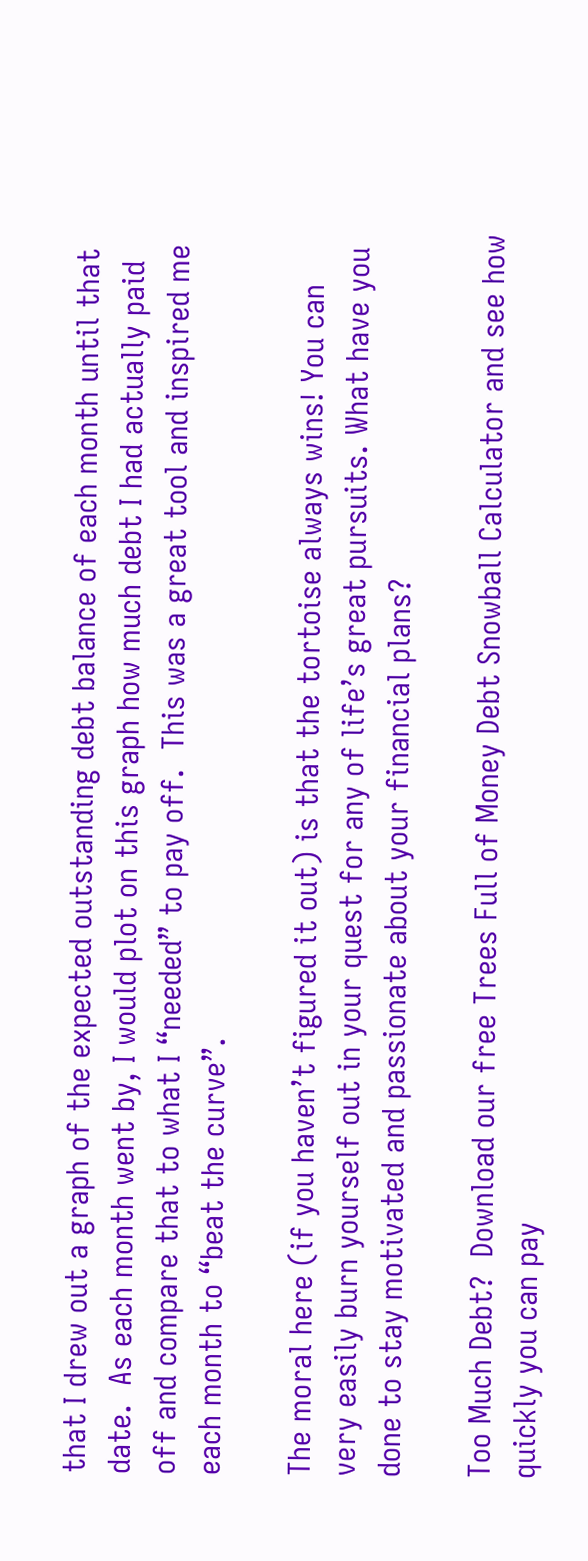that I drew out a graph of the expected outstanding debt balance of each month until that date.  As each month went by, I would plot on this graph how much debt I had actually paid off and compare that to what I “needed” to pay off.  This was a great tool and inspired me each month to “beat the curve”.

The moral here (if you haven’t figured it out) is that the tortoise always wins! You can very easily burn yourself out in your quest for any of life’s great pursuits. What have you done to stay motivated and passionate about your financial plans?

Too Much Debt?  Download our free Trees Full of Money Debt Snowball Calculator and see how quickly you can pay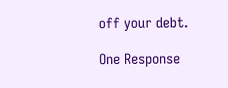off your debt.

One Response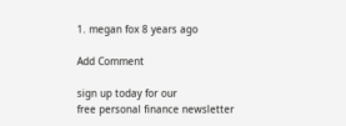1. megan fox 8 years ago

Add Comment

sign up today for our
free personal finance newsletter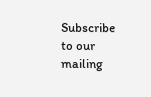Subscribe to our mailing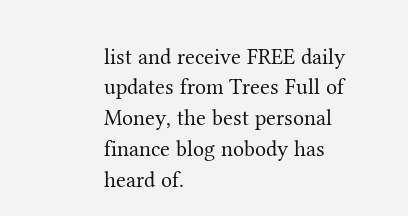list and receive FREE daily updates from Trees Full of Money, the best personal finance blog nobody has heard of.